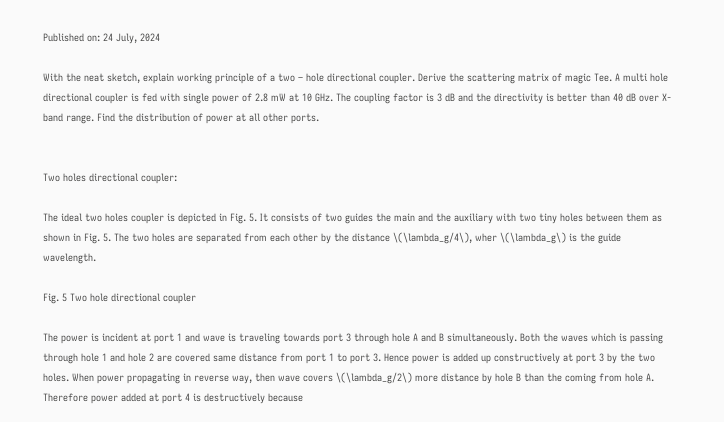Published on: 24 July, 2024

With the neat sketch, explain working principle of a two – hole directional coupler. Derive the scattering matrix of magic Tee. A multi hole directional coupler is fed with single power of 2.8 mW at 10 GHz. The coupling factor is 3 dB and the directivity is better than 40 dB over X-band range. Find the distribution of power at all other ports.


Two holes directional coupler:

The ideal two holes coupler is depicted in Fig. 5. It consists of two guides the main and the auxiliary with two tiny holes between them as shown in Fig. 5. The two holes are separated from each other by the distance \(\lambda_g/4\), wher \(\lambda_g\) is the guide wavelength.

Fig. 5 Two hole directional coupler

The power is incident at port 1 and wave is traveling towards port 3 through hole A and B simultaneously. Both the waves which is passing through hole 1 and hole 2 are covered same distance from port 1 to port 3. Hence power is added up constructively at port 3 by the two holes. When power propagating in reverse way, then wave covers \(\lambda_g/2\) more distance by hole B than the coming from hole A. Therefore power added at port 4 is destructively because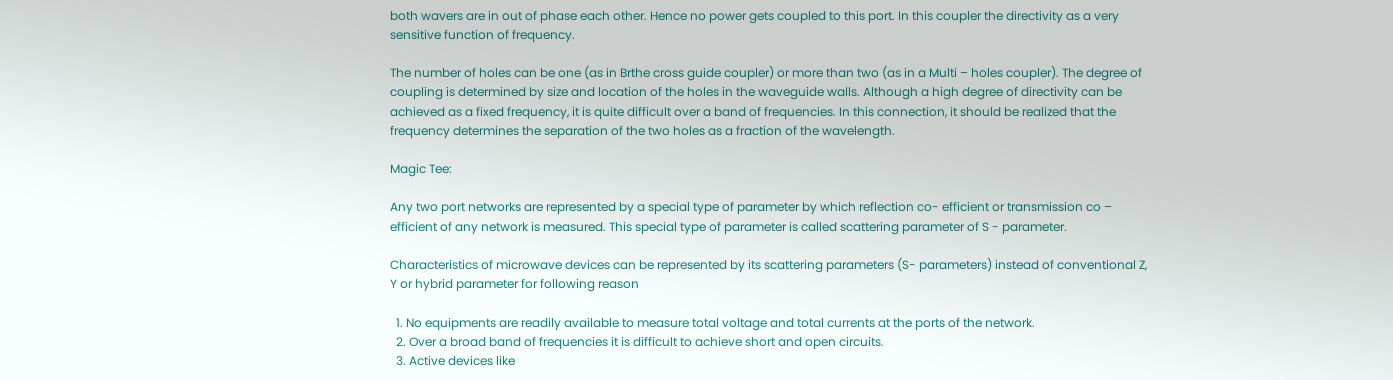both wavers are in out of phase each other. Hence no power gets coupled to this port. In this coupler the directivity as a very sensitive function of frequency.

The number of holes can be one (as in Brthe cross guide coupler) or more than two (as in a Multi – holes coupler). The degree of coupling is determined by size and location of the holes in the waveguide walls. Although a high degree of directivity can be achieved as a fixed frequency, it is quite difficult over a band of frequencies. In this connection, it should be realized that the frequency determines the separation of the two holes as a fraction of the wavelength.

Magic Tee:

Any two port networks are represented by a special type of parameter by which reflection co- efficient or transmission co – efficient of any network is measured. This special type of parameter is called scattering parameter of S - parameter.

Characteristics of microwave devices can be represented by its scattering parameters (S- parameters) instead of conventional Z, Y or hybrid parameter for following reason

  1. No equipments are readily available to measure total voltage and total currents at the ports of the network.
  2. Over a broad band of frequencies it is difficult to achieve short and open circuits.
  3. Active devices like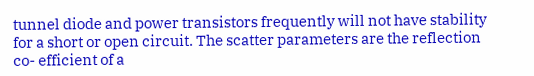tunnel diode and power transistors frequently will not have stability for a short or open circuit. The scatter parameters are the reflection co- efficient of a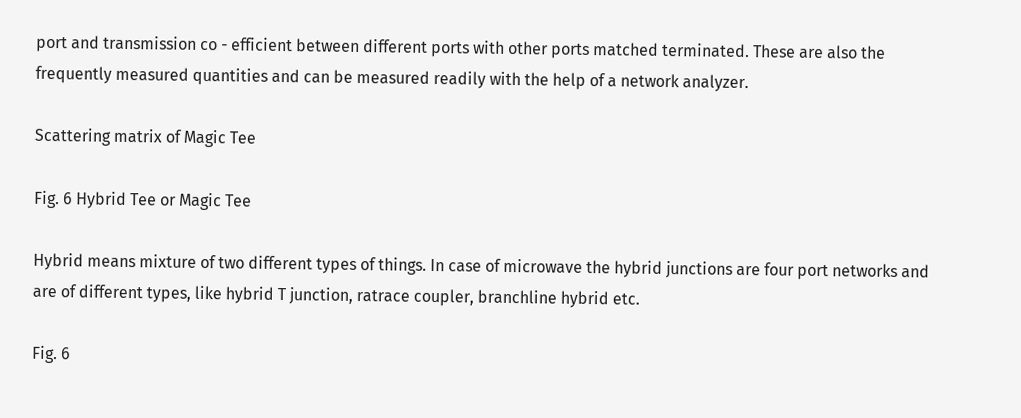port and transmission co - efficient between different ports with other ports matched terminated. These are also the frequently measured quantities and can be measured readily with the help of a network analyzer.

Scattering matrix of Magic Tee

Fig. 6 Hybrid Tee or Magic Tee

Hybrid means mixture of two different types of things. In case of microwave the hybrid junctions are four port networks and are of different types, like hybrid T junction, ratrace coupler, branchline hybrid etc.

Fig. 6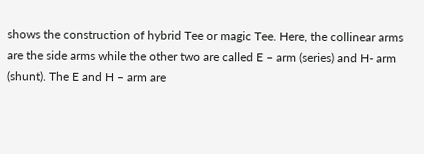shows the construction of hybrid Tee or magic Tee. Here, the collinear arms are the side arms while the other two are called E – arm (series) and H- arm (shunt). The E and H – arm are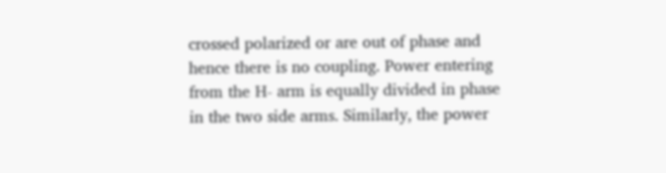crossed polarized or are out of phase and hence there is no coupling. Power entering from the H- arm is equally divided in phase in the two side arms. Similarly, the power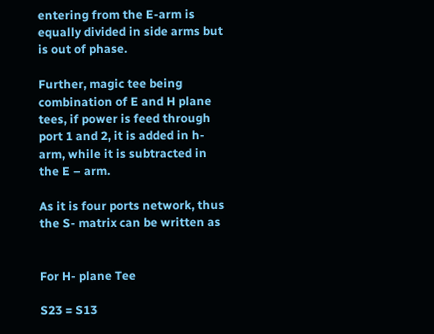entering from the E-arm is equally divided in side arms but is out of phase.

Further, magic tee being combination of E and H plane tees, if power is feed through port 1 and 2, it is added in h- arm, while it is subtracted in the E – arm.

As it is four ports network, thus the S- matrix can be written as


For H- plane Tee

S23 = S13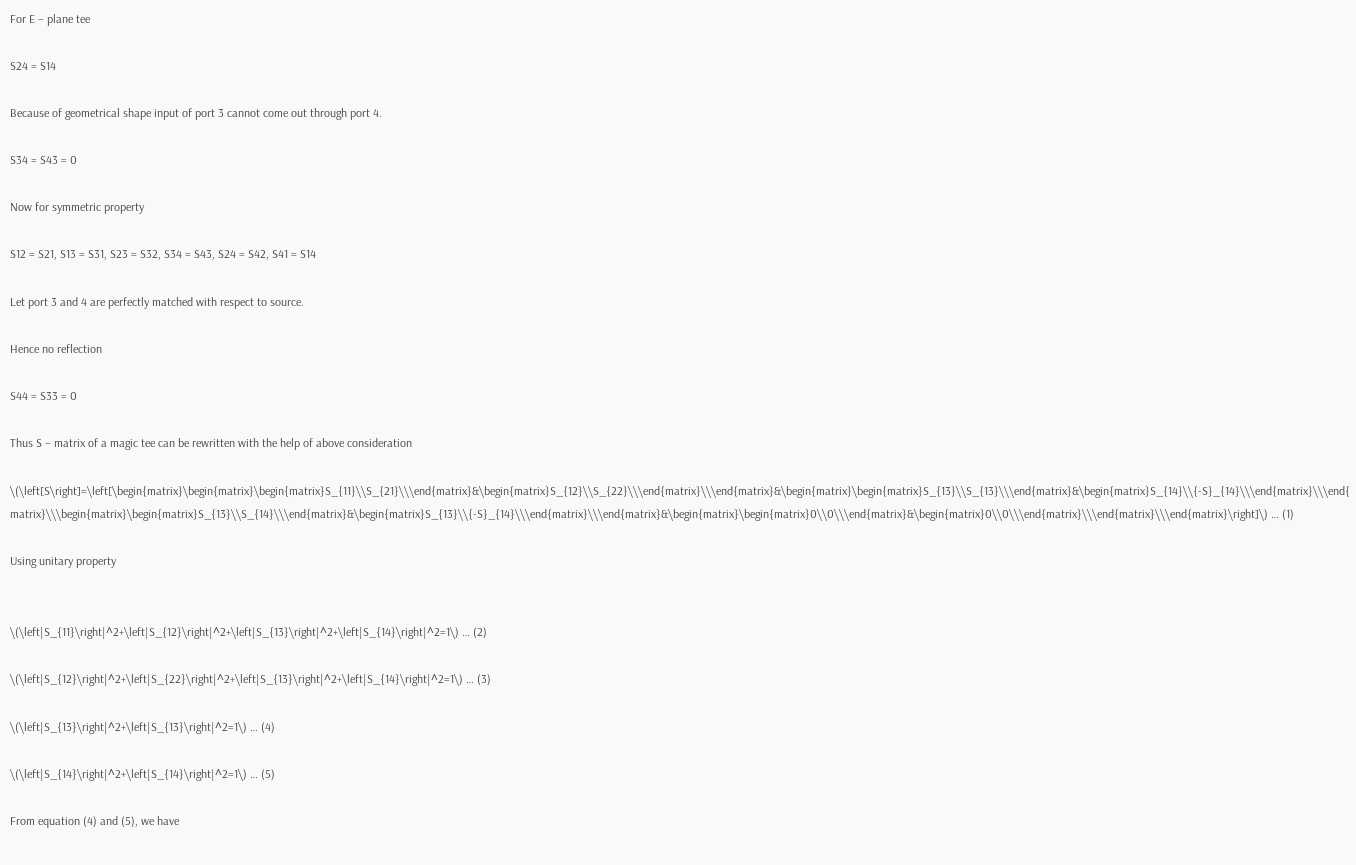For E – plane tee

S24 = S14

Because of geometrical shape input of port 3 cannot come out through port 4.

S34 = S43 = 0

Now for symmetric property

S12 = S21, S13 = S31, S23 = S32, S34 = S43, S24 = S42, S41 = S14

Let port 3 and 4 are perfectly matched with respect to source.

Hence no reflection

S44 = S33 = 0

Thus S – matrix of a magic tee can be rewritten with the help of above consideration

\(\left[S\right]=\left[\begin{matrix}\begin{matrix}\begin{matrix}S_{11}\\S_{21}\\\end{matrix}&\begin{matrix}S_{12}\\S_{22}\\\end{matrix}\\\end{matrix}&\begin{matrix}\begin{matrix}S_{13}\\S_{13}\\\end{matrix}&\begin{matrix}S_{14}\\{-S}_{14}\\\end{matrix}\\\end{matrix}\\\begin{matrix}\begin{matrix}S_{13}\\S_{14}\\\end{matrix}&\begin{matrix}S_{13}\\{-S}_{14}\\\end{matrix}\\\end{matrix}&\begin{matrix}\begin{matrix}0\\0\\\end{matrix}&\begin{matrix}0\\0\\\end{matrix}\\\end{matrix}\\\end{matrix}\right]\) … (1)

Using unitary property


\(\left|S_{11}\right|^2+\left|S_{12}\right|^2+\left|S_{13}\right|^2+\left|S_{14}\right|^2=1\) … (2)

\(\left|S_{12}\right|^2+\left|S_{22}\right|^2+\left|S_{13}\right|^2+\left|S_{14}\right|^2=1\) … (3)

\(\left|S_{13}\right|^2+\left|S_{13}\right|^2=1\) … (4)

\(\left|S_{14}\right|^2+\left|S_{14}\right|^2=1\) … (5)

From equation (4) and (5), we have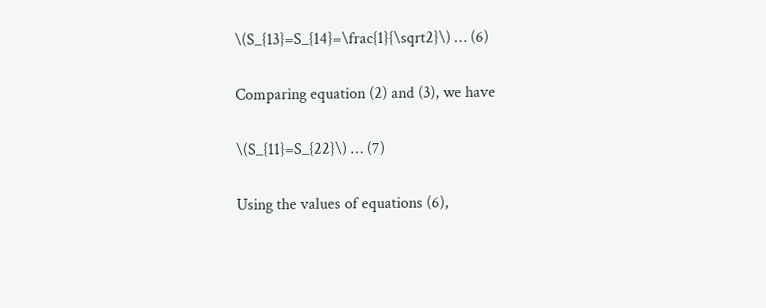\(S_{13}=S_{14}=\frac{1}{\sqrt2}\) … (6)

Comparing equation (2) and (3), we have

\(S_{11}=S_{22}\) … (7)

Using the values of equations (6),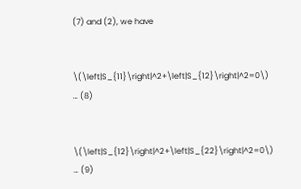(7) and (2), we have


\(\left|S_{11}\right|^2+\left|S_{12}\right|^2=0\) … (8)


\(\left|S_{12}\right|^2+\left|S_{22}\right|^2=0\) … (9)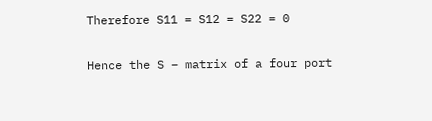Therefore S11 = S12 = S22 = 0

Hence the S – matrix of a four port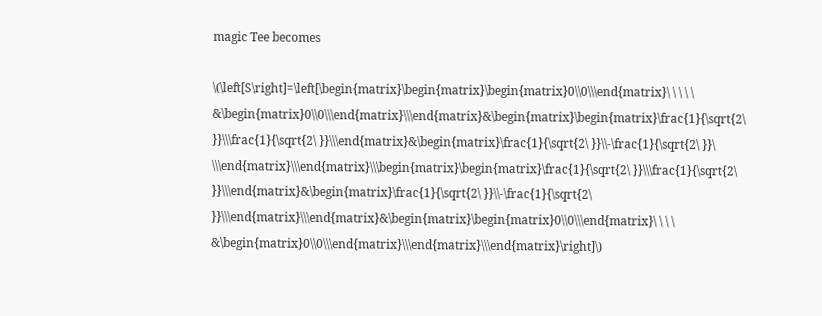magic Tee becomes

\(\left[S\right]=\left[\begin{matrix}\begin{matrix}\begin{matrix}0\\0\\\end{matrix}\ \ \ \ \ &\begin{matrix}0\\0\\\end{matrix}\\\end{matrix}&\begin{matrix}\begin{matrix}\frac{1}{\sqrt{2\ }}\\\frac{1}{\sqrt{2\ }}\\\end{matrix}&\begin{matrix}\frac{1}{\sqrt{2\ }}\\-\frac{1}{\sqrt{2\ }}\ \\\end{matrix}\\\end{matrix}\\\begin{matrix}\begin{matrix}\frac{1}{\sqrt{2\ }}\\\frac{1}{\sqrt{2\ }}\\\end{matrix}&\begin{matrix}\frac{1}{\sqrt{2\ }}\\-\frac{1}{\sqrt{2\ }}\\\end{matrix}\\\end{matrix}&\begin{matrix}\begin{matrix}0\\0\\\end{matrix}\ \ \ \ &\begin{matrix}0\\0\\\end{matrix}\\\end{matrix}\\\end{matrix}\right]\)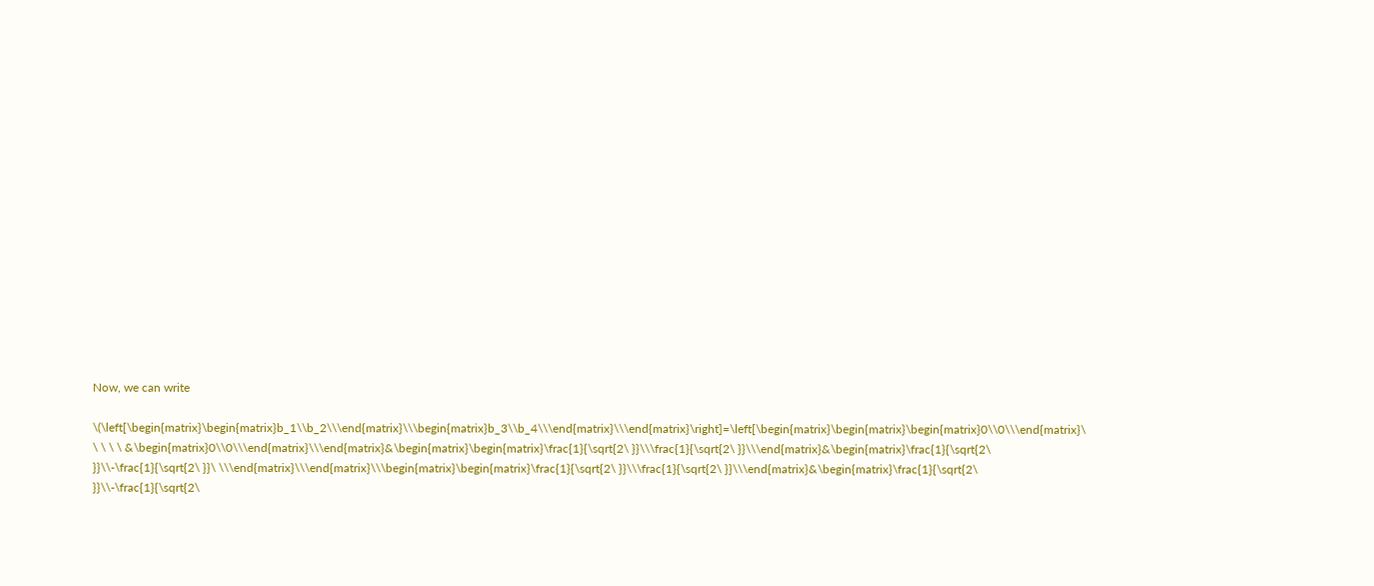Now, we can write

\(\left[\begin{matrix}\begin{matrix}b_1\\b_2\\\end{matrix}\\\begin{matrix}b_3\\b_4\\\end{matrix}\\\end{matrix}\right]=\left[\begin{matrix}\begin{matrix}\begin{matrix}0\\0\\\end{matrix}\ \ \ \ \ &\begin{matrix}0\\0\\\end{matrix}\\\end{matrix}&\begin{matrix}\begin{matrix}\frac{1}{\sqrt{2\ }}\\\frac{1}{\sqrt{2\ }}\\\end{matrix}&\begin{matrix}\frac{1}{\sqrt{2\ }}\\-\frac{1}{\sqrt{2\ }}\ \\\end{matrix}\\\end{matrix}\\\begin{matrix}\begin{matrix}\frac{1}{\sqrt{2\ }}\\\frac{1}{\sqrt{2\ }}\\\end{matrix}&\begin{matrix}\frac{1}{\sqrt{2\ }}\\-\frac{1}{\sqrt{2\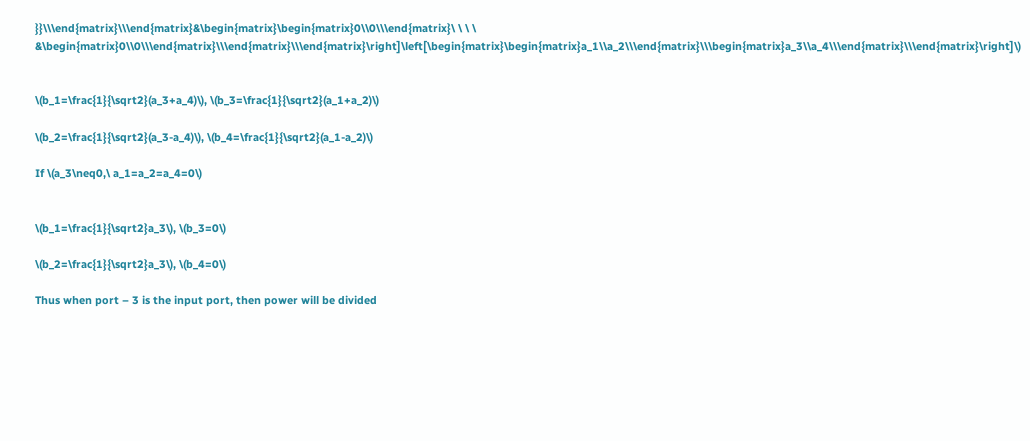}}\\\end{matrix}\\\end{matrix}&\begin{matrix}\begin{matrix}0\\0\\\end{matrix}\ \ \ \ &\begin{matrix}0\\0\\\end{matrix}\\\end{matrix}\\\end{matrix}\right]\left[\begin{matrix}\begin{matrix}a_1\\a_2\\\end{matrix}\\\begin{matrix}a_3\\a_4\\\end{matrix}\\\end{matrix}\right]\)


\(b_1=\frac{1}{\sqrt2}(a_3+a_4)\), \(b_3=\frac{1}{\sqrt2}(a_1+a_2)\)

\(b_2=\frac{1}{\sqrt2}(a_3-a_4)\), \(b_4=\frac{1}{\sqrt2}(a_1-a_2)\)

If \(a_3\neq0,\ a_1=a_2=a_4=0\)


\(b_1=\frac{1}{\sqrt2}a_3\), \(b_3=0\)

\(b_2=\frac{1}{\sqrt2}a_3\), \(b_4=0\)

Thus when port – 3 is the input port, then power will be divided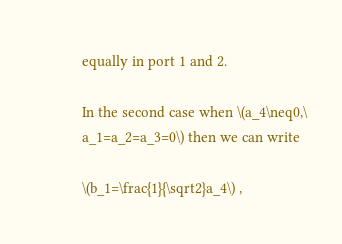equally in port 1 and 2.

In the second case when \(a_4\neq0,\ a_1=a_2=a_3=0\) then we can write

\(b_1=\frac{1}{\sqrt2}a_4\) ,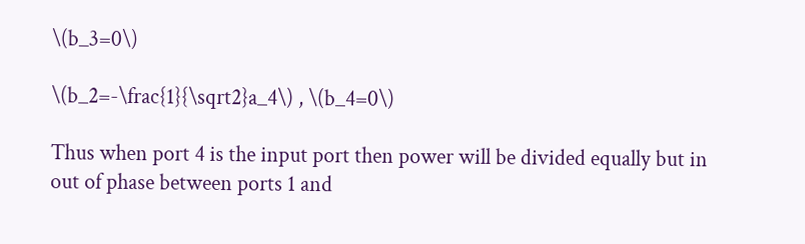\(b_3=0\)

\(b_2=-\frac{1}{\sqrt2}a_4\) , \(b_4=0\)

Thus when port 4 is the input port then power will be divided equally but in out of phase between ports 1 and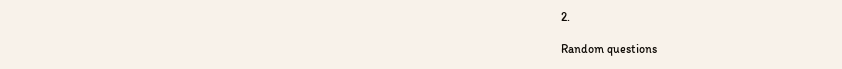2.

Random questions